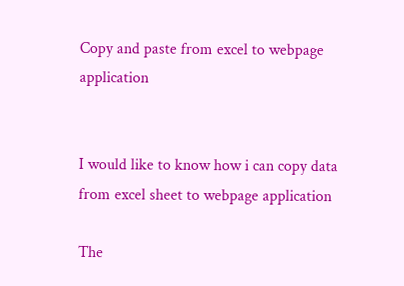Copy and paste from excel to webpage application


I would like to know how i can copy data from excel sheet to webpage application

The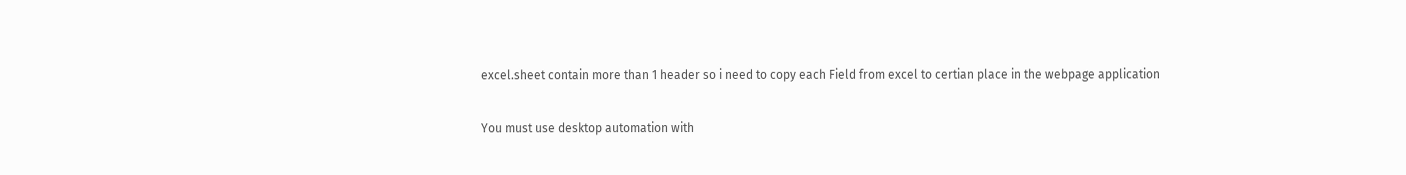excel.sheet contain more than 1 header so i need to copy each Field from excel to certian place in the webpage application

You must use desktop automation with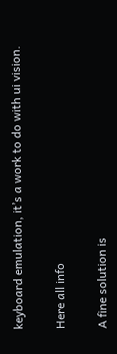keyboard emulation, it’s a work to do with ui vision.

Here all info

A fine solution is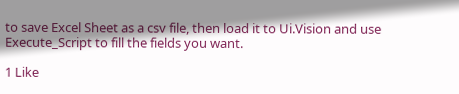to save Excel Sheet as a csv file, then load it to Ui.Vision and use Execute_Script to fill the fields you want.

1 Like